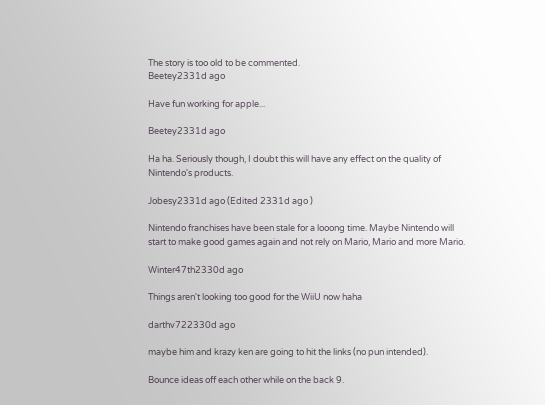The story is too old to be commented.
Beetey2331d ago

Have fun working for apple...

Beetey2331d ago

Ha ha. Seriously though, I doubt this will have any effect on the quality of Nintendo's products.

Jobesy2331d ago (Edited 2331d ago )

Nintendo franchises have been stale for a looong time. Maybe Nintendo will start to make good games again and not rely on Mario, Mario and more Mario.

Winter47th2330d ago

Things aren't looking too good for the WiiU now haha

darthv722330d ago

maybe him and krazy ken are going to hit the links (no pun intended).

Bounce ideas off each other while on the back 9.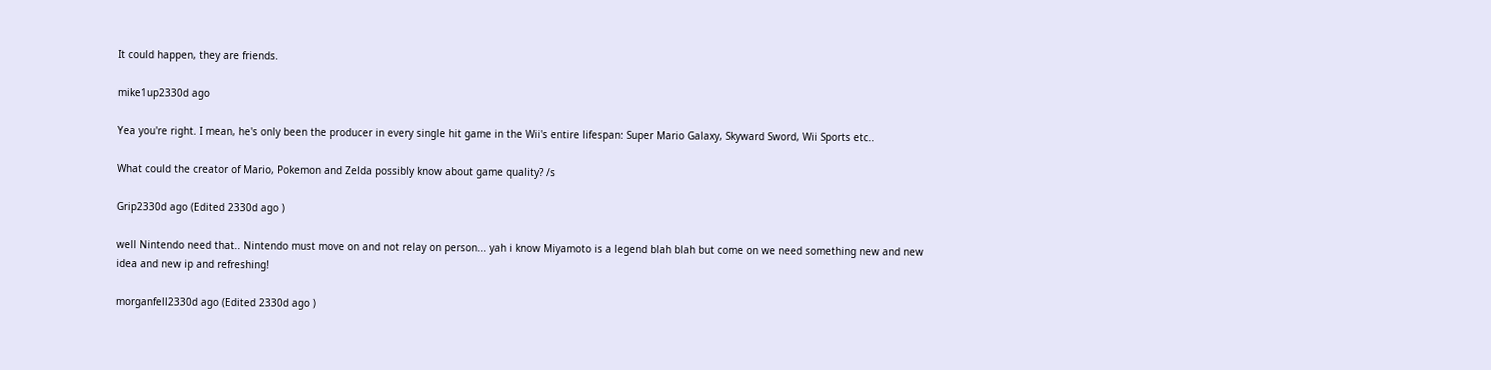It could happen, they are friends.

mike1up2330d ago

Yea you're right. I mean, he's only been the producer in every single hit game in the Wii's entire lifespan: Super Mario Galaxy, Skyward Sword, Wii Sports etc..

What could the creator of Mario, Pokemon and Zelda possibly know about game quality? /s

Grip2330d ago (Edited 2330d ago )

well Nintendo need that.. Nintendo must move on and not relay on person... yah i know Miyamoto is a legend blah blah but come on we need something new and new idea and new ip and refreshing!

morganfell2330d ago (Edited 2330d ago )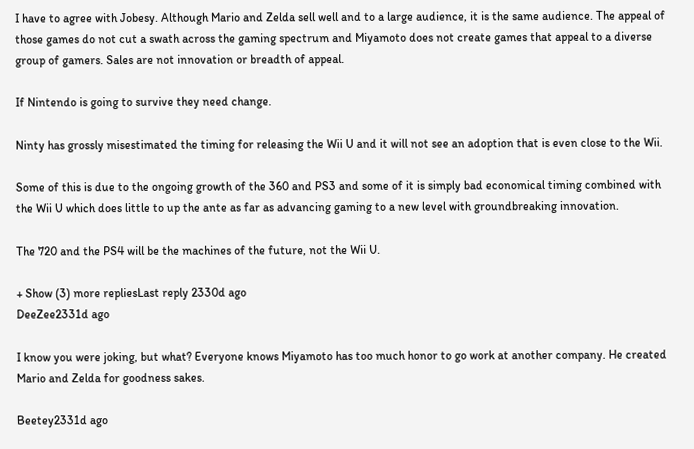I have to agree with Jobesy. Although Mario and Zelda sell well and to a large audience, it is the same audience. The appeal of those games do not cut a swath across the gaming spectrum and Miyamoto does not create games that appeal to a diverse group of gamers. Sales are not innovation or breadth of appeal.

If Nintendo is going to survive they need change.

Ninty has grossly misestimated the timing for releasing the Wii U and it will not see an adoption that is even close to the Wii.

Some of this is due to the ongoing growth of the 360 and PS3 and some of it is simply bad economical timing combined with the Wii U which does little to up the ante as far as advancing gaming to a new level with groundbreaking innovation.

The 720 and the PS4 will be the machines of the future, not the Wii U.

+ Show (3) more repliesLast reply 2330d ago
DeeZee2331d ago

I know you were joking, but what? Everyone knows Miyamoto has too much honor to go work at another company. He created Mario and Zelda for goodness sakes.

Beetey2331d ago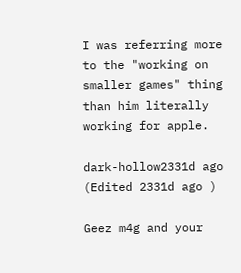I was referring more to the "working on smaller games" thing than him literally working for apple.

dark-hollow2331d ago (Edited 2331d ago )

Geez m4g and your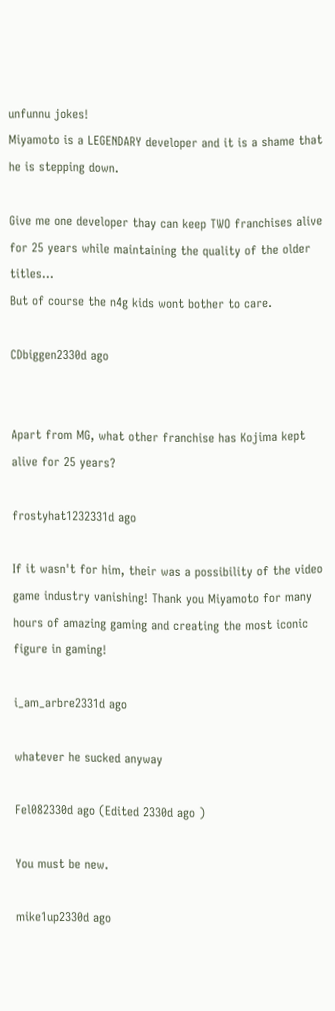unfunnu jokes!
Miyamoto is a LEGENDARY developer and it is a shame that he is stepping down.

Give me one developer thay can keep TWO franchises alive for 25 years while maintaining the quality of the older titles...
But of course the n4g kids wont bother to care.

CDbiggen2330d ago


Apart from MG, what other franchise has Kojima kept alive for 25 years?

frostyhat1232331d ago

If it wasn't for him, their was a possibility of the video game industry vanishing! Thank you Miyamoto for many hours of amazing gaming and creating the most iconic figure in gaming!

i_am_arbre2331d ago

whatever he sucked anyway

Fel082330d ago (Edited 2330d ago )

You must be new.

mike1up2330d ago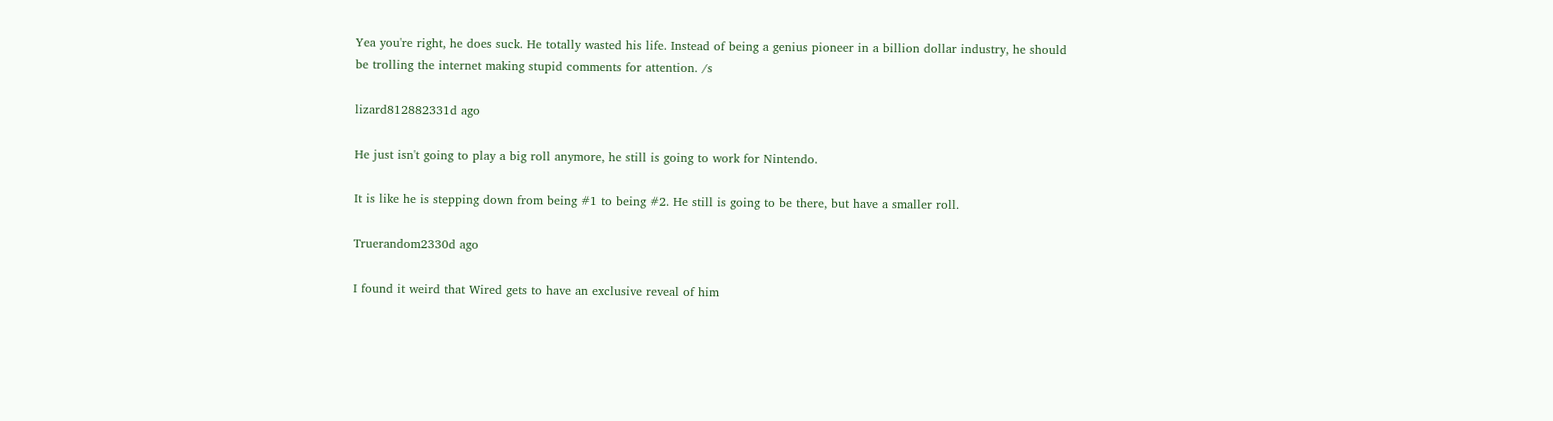Yea you're right, he does suck. He totally wasted his life. Instead of being a genius pioneer in a billion dollar industry, he should be trolling the internet making stupid comments for attention. /s

lizard812882331d ago

He just isn't going to play a big roll anymore, he still is going to work for Nintendo.

It is like he is stepping down from being #1 to being #2. He still is going to be there, but have a smaller roll.

Truerandom2330d ago

I found it weird that Wired gets to have an exclusive reveal of him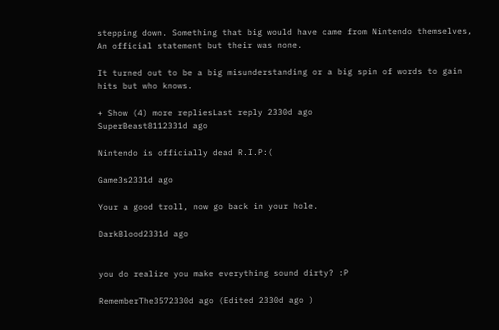stepping down. Something that big would have came from Nintendo themselves, An official statement but their was none.

It turned out to be a big misunderstanding or a big spin of words to gain hits but who knows.

+ Show (4) more repliesLast reply 2330d ago
SuperBeast8112331d ago

Nintendo is officially dead R.I.P:(

Game3s2331d ago

Your a good troll, now go back in your hole.

DarkBlood2331d ago


you do realize you make everything sound dirty? :P

RememberThe3572330d ago (Edited 2330d ago )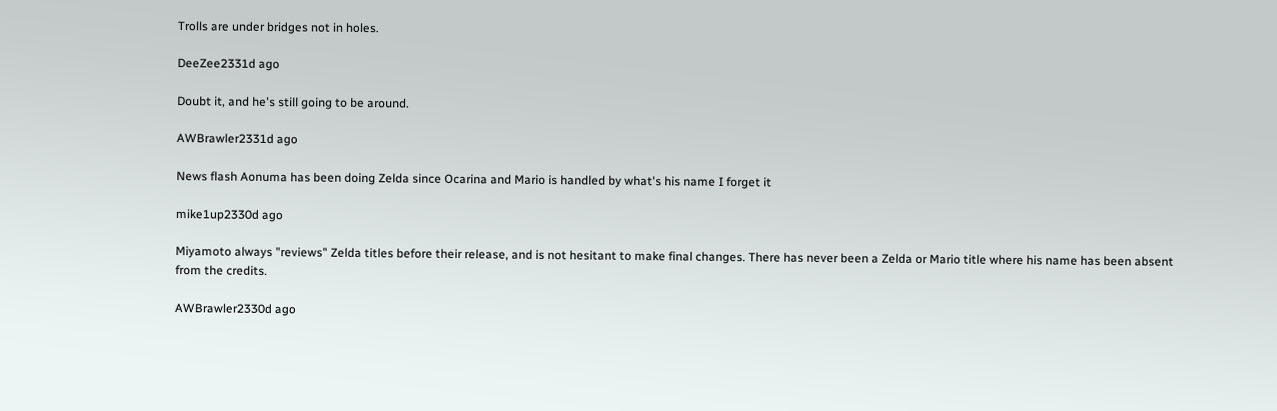Trolls are under bridges not in holes.

DeeZee2331d ago

Doubt it, and he's still going to be around.

AWBrawler2331d ago

News flash Aonuma has been doing Zelda since Ocarina and Mario is handled by what's his name I forget it

mike1up2330d ago

Miyamoto always "reviews" Zelda titles before their release, and is not hesitant to make final changes. There has never been a Zelda or Mario title where his name has been absent from the credits.

AWBrawler2330d ago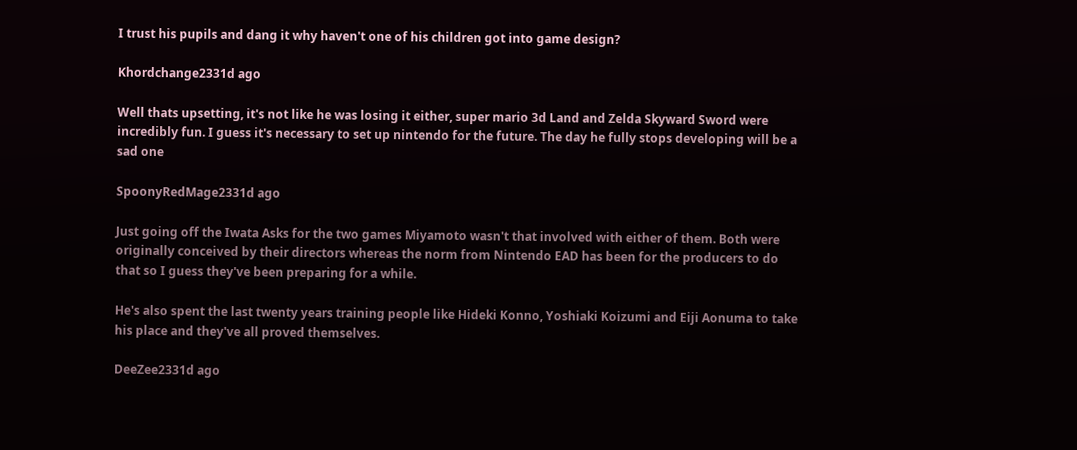I trust his pupils and dang it why haven't one of his children got into game design?

Khordchange2331d ago

Well thats upsetting, it's not like he was losing it either, super mario 3d Land and Zelda Skyward Sword were incredibly fun. I guess it's necessary to set up nintendo for the future. The day he fully stops developing will be a sad one

SpoonyRedMage2331d ago

Just going off the Iwata Asks for the two games Miyamoto wasn't that involved with either of them. Both were originally conceived by their directors whereas the norm from Nintendo EAD has been for the producers to do that so I guess they've been preparing for a while.

He's also spent the last twenty years training people like Hideki Konno, Yoshiaki Koizumi and Eiji Aonuma to take his place and they've all proved themselves.

DeeZee2331d ago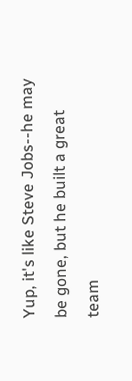Yup, it's like Steve Jobs--he may be gone, but he built a great team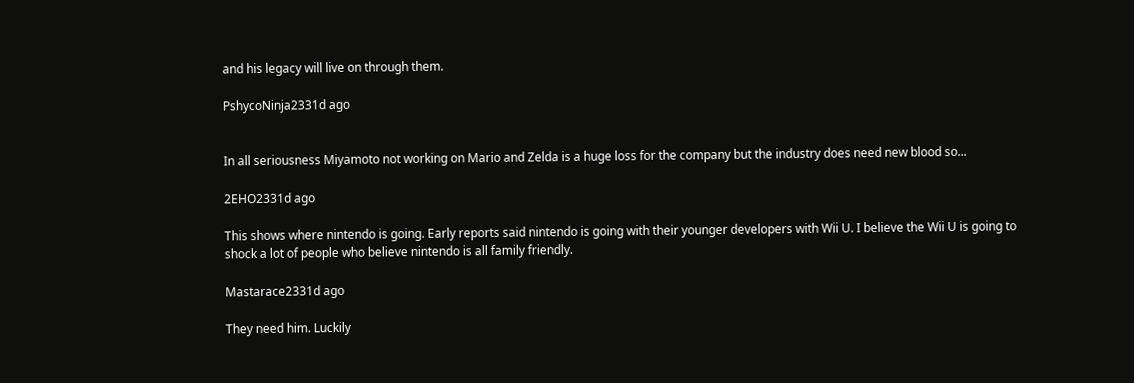and his legacy will live on through them.

PshycoNinja2331d ago


In all seriousness Miyamoto not working on Mario and Zelda is a huge loss for the company but the industry does need new blood so...

2EHO2331d ago

This shows where nintendo is going. Early reports said nintendo is going with their younger developers with Wii U. I believe the Wii U is going to shock a lot of people who believe nintendo is all family friendly.

Mastarace2331d ago

They need him. Luckily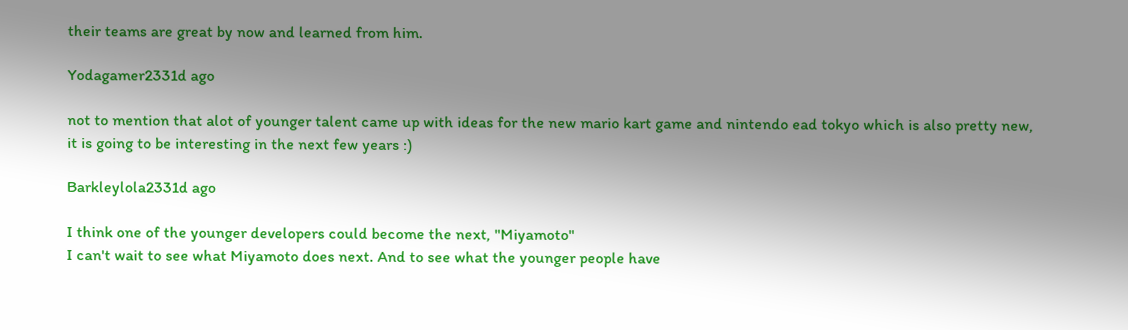their teams are great by now and learned from him.

Yodagamer2331d ago

not to mention that alot of younger talent came up with ideas for the new mario kart game and nintendo ead tokyo which is also pretty new, it is going to be interesting in the next few years :)

Barkleylola2331d ago

I think one of the younger developers could become the next, "Miyamoto"
I can't wait to see what Miyamoto does next. And to see what the younger people have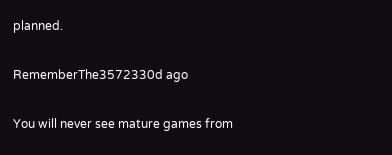planned.

RememberThe3572330d ago

You will never see mature games from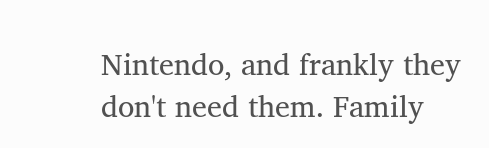Nintendo, and frankly they don't need them. Family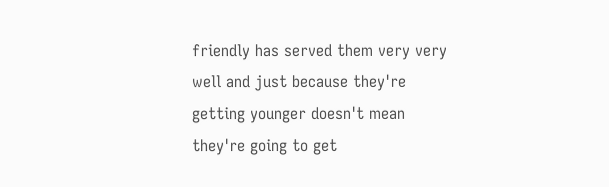friendly has served them very very well and just because they're getting younger doesn't mean they're going to get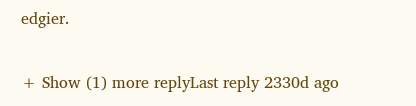edgier.

+ Show (1) more replyLast reply 2330d ago